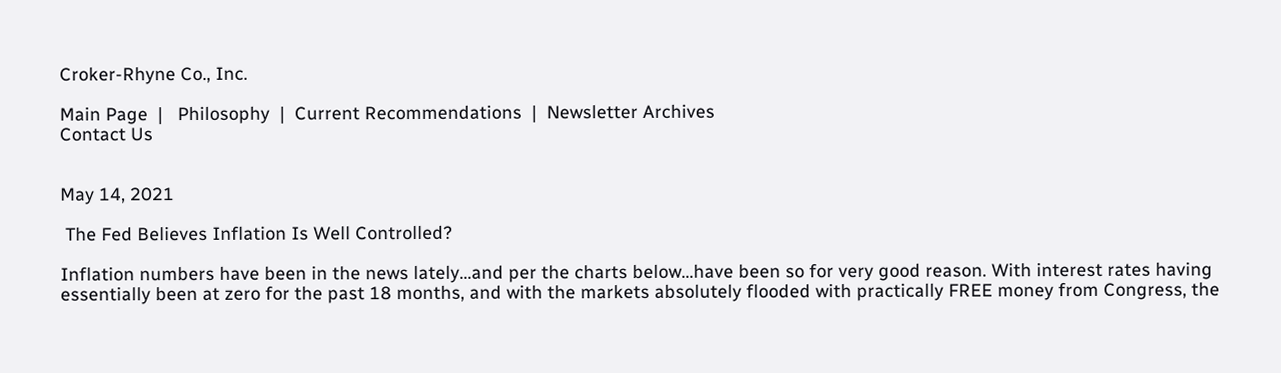Croker-Rhyne Co., Inc.

Main Page  |   Philosophy  |  Current Recommendations  |  Newsletter Archives
Contact Us


May 14, 2021

 The Fed Believes Inflation Is Well Controlled?

Inflation numbers have been in the news lately…and per the charts below…have been so for very good reason. With interest rates having essentially been at zero for the past 18 months, and with the markets absolutely flooded with practically FREE money from Congress, the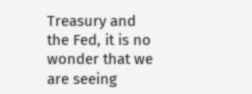Treasury and the Fed, it is no wonder that we are seeing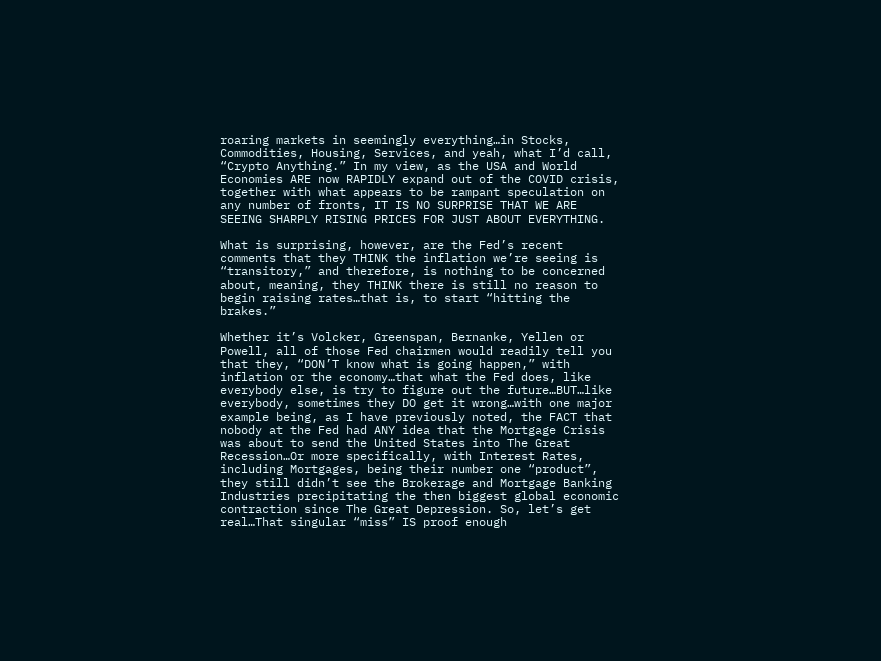roaring markets in seemingly everything…in Stocks,  Commodities, Housing, Services, and yeah, what I’d call, “Crypto Anything.” In my view, as the USA and World Economies ARE now RAPIDLY expand out of the COVID crisis, together with what appears to be rampant speculation on any number of fronts, IT IS NO SURPRISE THAT WE ARE SEEING SHARPLY RISING PRICES FOR JUST ABOUT EVERYTHING.

What is surprising, however, are the Fed’s recent comments that they THINK the inflation we’re seeing is “transitory,” and therefore, is nothing to be concerned about, meaning, they THINK there is still no reason to begin raising rates…that is, to start “hitting the brakes.”

Whether it’s Volcker, Greenspan, Bernanke, Yellen or Powell, all of those Fed chairmen would readily tell you that they, “DON’T know what is going happen,” with inflation or the economy…that what the Fed does, like everybody else, is try to figure out the future…BUT…like everybody, sometimes they DO get it wrong…with one major example being, as I have previously noted, the FACT that nobody at the Fed had ANY idea that the Mortgage Crisis was about to send the United States into The Great Recession…Or more specifically, with Interest Rates, including Mortgages, being their number one “product”, they still didn’t see the Brokerage and Mortgage Banking Industries precipitating the then biggest global economic contraction since The Great Depression. So, let’s get real…That singular “miss” IS proof enough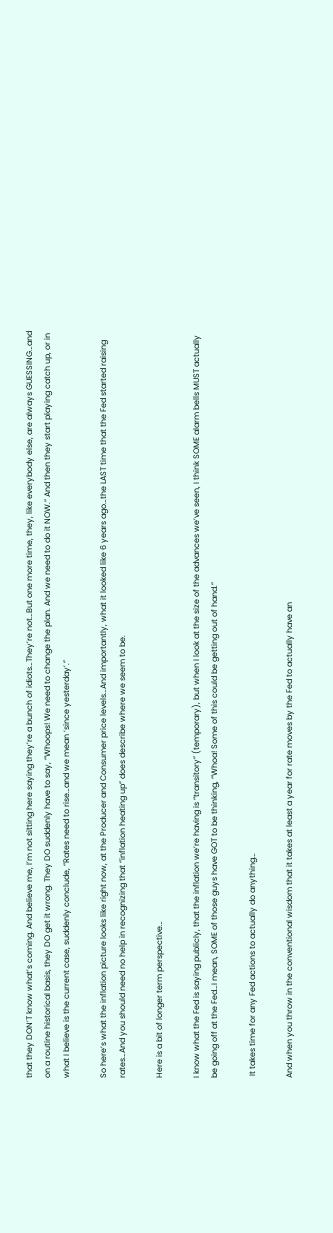that they DON’T know what’s coming. And believe me, I’m not sitting here saying they’re a bunch of idiots…They’re not…But one more time, they, like everybody else, are always GUESSING…and on a routine historical basis, they DO get it wrong. They DO suddenly have to say, “Whoops! We need to change the plan. And we need to do it NOW.” And then they start playing catch up, or in what I believe is the current case, suddenly conclude, “Rates need to rise…and we mean ‘since yesterday’.”

So here’s what the inflation picture looks like right now, at the Producer and Consumer price levels…And importantly, what it looked like 6 years ago…the LAST time that the Fed started raising rates…And you should need no help in recognizing that “inflation heating up” does describe where we seem to be.

Here is a bit of longer term perspective…

I know what the Fed is saying publicly, that the inflation we’re having is “transitory” (temporary), but when I look at the size of the advances we’ve seen, I think SOME alarm bells MUST actually be going off at the Fed…I mean, SOME of those guys have GOT to be thinking, “Whoa! Some of this could be getting out of hand.”

 It takes time for any Fed actions to actually do anything…

And when you throw in the conventional wisdom that it takes at least a year for rate moves by the Fed to actually have an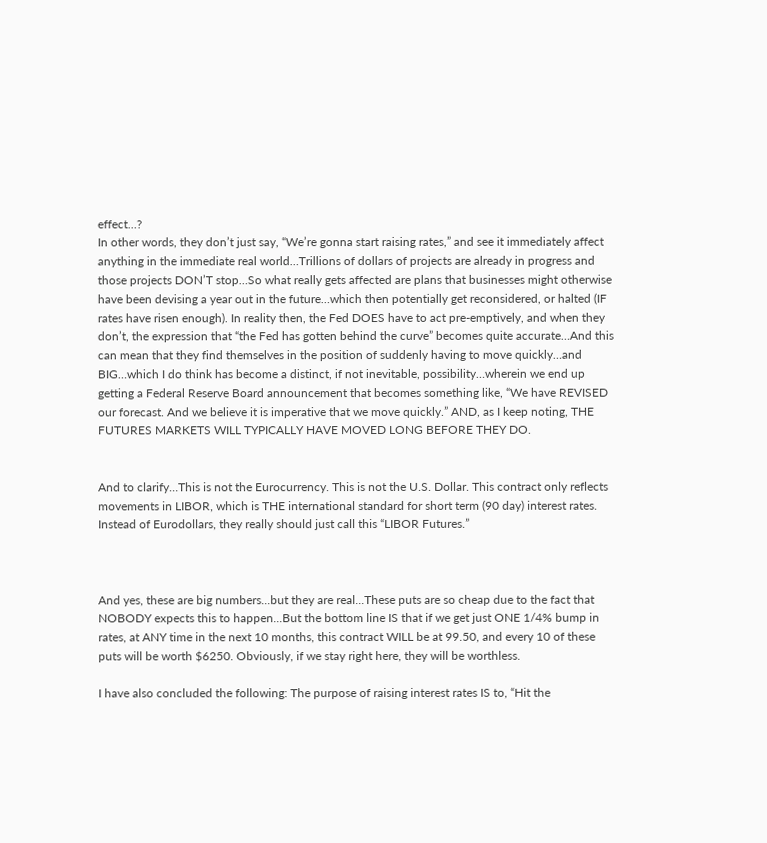effect…?
In other words, they don’t just say, “We’re gonna start raising rates,” and see it immediately affect anything in the immediate real world…Trillions of dollars of projects are already in progress and those projects DON’T stop…So what really gets affected are plans that businesses might otherwise have been devising a year out in the future…which then potentially get reconsidered, or halted (IF rates have risen enough). In reality then, the Fed DOES have to act pre-emptively, and when they don’t, the expression that “the Fed has gotten behind the curve” becomes quite accurate…And this can mean that they find themselves in the position of suddenly having to move quickly…and BIG…which I do think has become a distinct, if not inevitable, possibility…wherein we end up getting a Federal Reserve Board announcement that becomes something like, “We have REVISED our forecast. And we believe it is imperative that we move quickly.” AND, as I keep noting, THE FUTURES MARKETS WILL TYPICALLY HAVE MOVED LONG BEFORE THEY DO.


And to clarify…This is not the Eurocurrency. This is not the U.S. Dollar. This contract only reflects movements in LIBOR, which is THE international standard for short term (90 day) interest rates. Instead of Eurodollars, they really should just call this “LIBOR Futures.”



And yes, these are big numbers...but they are real...These puts are so cheap due to the fact that NOBODY expects this to happen...But the bottom line IS that if we get just ONE 1/4% bump in rates, at ANY time in the next 10 months, this contract WILL be at 99.50, and every 10 of these puts will be worth $6250. Obviously, if we stay right here, they will be worthless.

I have also concluded the following: The purpose of raising interest rates IS to, “Hit the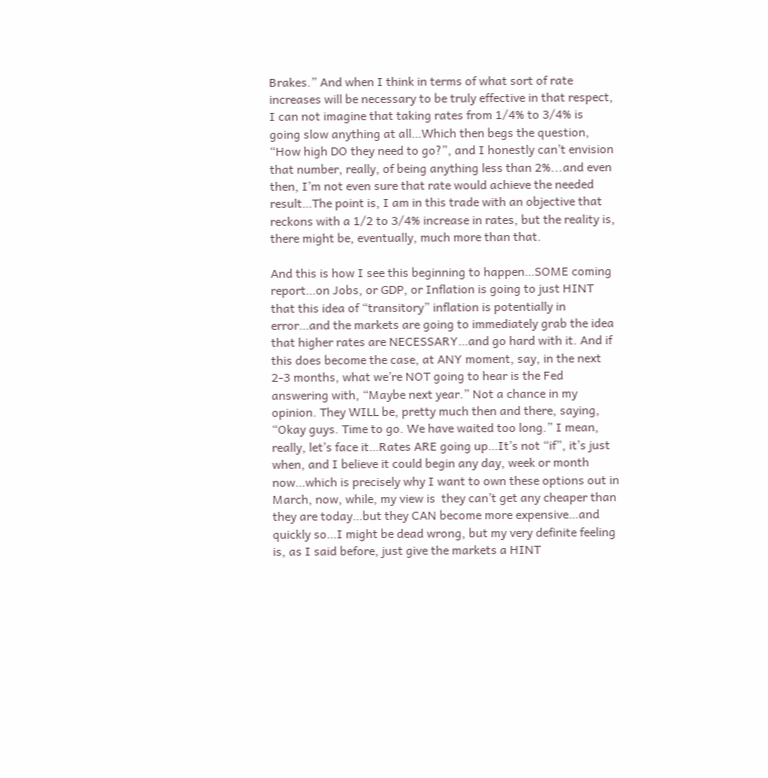Brakes.” And when I think in terms of what sort of rate increases will be necessary to be truly effective in that respect, I can not imagine that taking rates from 1/4% to 3/4% is going slow anything at all…Which then begs the question, “How high DO they need to go?”, and I honestly can’t envision that number, really, of being anything less than 2%...and even then, I’m not even sure that rate would achieve the needed result…The point is, I am in this trade with an objective that reckons with a 1/2 to 3/4% increase in rates, but the reality is, there might be, eventually, much more than that.

And this is how I see this beginning to happen…SOME coming report…on Jobs, or GDP, or Inflation is going to just HINT that this idea of “transitory” inflation is potentially in error…and the markets are going to immediately grab the idea that higher rates are NECESSARY…and go hard with it. And if this does become the case, at ANY moment, say, in the next 2-3 months, what we’re NOT going to hear is the Fed answering with, “Maybe next year.” Not a chance in my opinion. They WILL be, pretty much then and there, saying, “Okay guys. Time to go. We have waited too long.” I mean, really, let’s face it…Rates ARE going up…It’s not “if”, it’s just when, and I believe it could begin any day, week or month now…which is precisely why I want to own these options out in March, now, while, my view is  they can’t get any cheaper than they are today…but they CAN become more expensive…and quickly so…I might be dead wrong, but my very definite feeling is, as I said before, just give the markets a HINT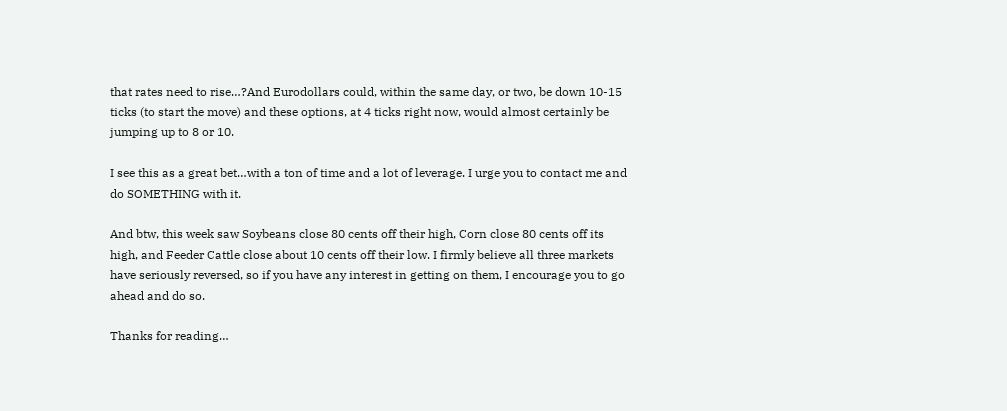that rates need to rise…?And Eurodollars could, within the same day, or two, be down 10-15 ticks (to start the move) and these options, at 4 ticks right now, would almost certainly be jumping up to 8 or 10.

I see this as a great bet…with a ton of time and a lot of leverage. I urge you to contact me and do SOMETHING with it.

And btw, this week saw Soybeans close 80 cents off their high, Corn close 80 cents off its high, and Feeder Cattle close about 10 cents off their low. I firmly believe all three markets have seriously reversed, so if you have any interest in getting on them, I encourage you to go ahead and do so.

Thanks for reading…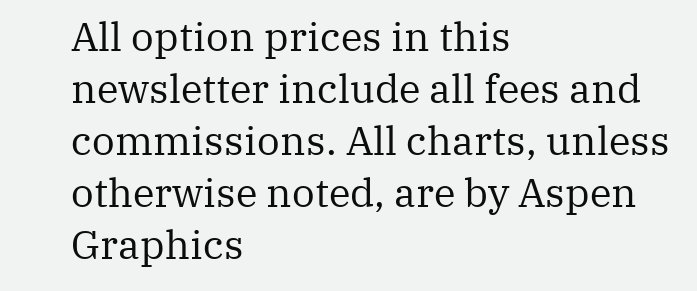All option prices in this newsletter include all fees and commissions. All charts, unless otherwise noted, are by Aspen Graphics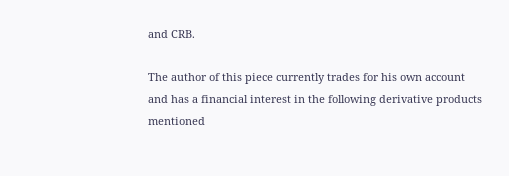and CRB.

The author of this piece currently trades for his own account and has a financial interest in the following derivative products mentioned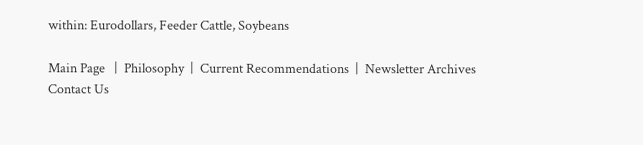within: Eurodollars, Feeder Cattle, Soybeans

Main Page   |  Philosophy  |  Current Recommendations  |  Newsletter Archives
Contact Us